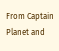From Captain Planet and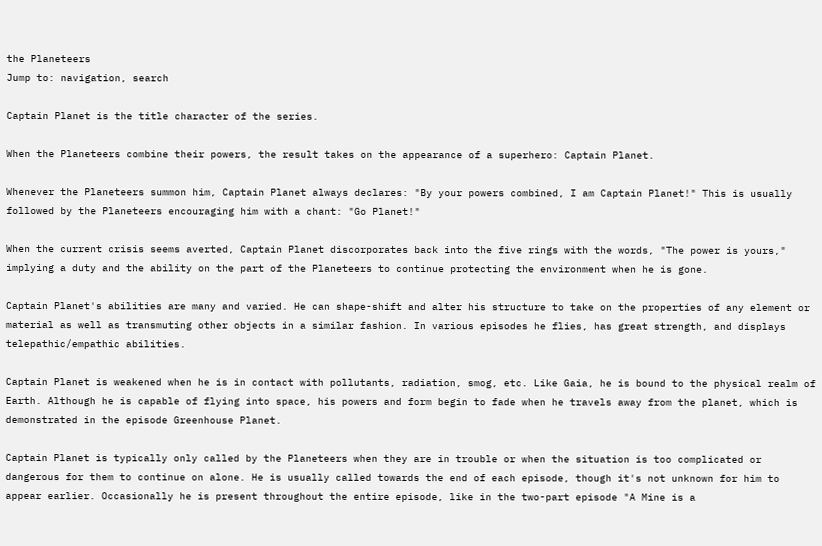the Planeteers
Jump to: navigation, search

Captain Planet is the title character of the series.

When the Planeteers combine their powers, the result takes on the appearance of a superhero: Captain Planet.

Whenever the Planeteers summon him, Captain Planet always declares: "By your powers combined, I am Captain Planet!" This is usually followed by the Planeteers encouraging him with a chant: "Go Planet!"

When the current crisis seems averted, Captain Planet discorporates back into the five rings with the words, "The power is yours," implying a duty and the ability on the part of the Planeteers to continue protecting the environment when he is gone.

Captain Planet's abilities are many and varied. He can shape-shift and alter his structure to take on the properties of any element or material as well as transmuting other objects in a similar fashion. In various episodes he flies, has great strength, and displays telepathic/empathic abilities.

Captain Planet is weakened when he is in contact with pollutants, radiation, smog, etc. Like Gaia, he is bound to the physical realm of Earth. Although he is capable of flying into space, his powers and form begin to fade when he travels away from the planet, which is demonstrated in the episode Greenhouse Planet.

Captain Planet is typically only called by the Planeteers when they are in trouble or when the situation is too complicated or dangerous for them to continue on alone. He is usually called towards the end of each episode, though it's not unknown for him to appear earlier. Occasionally he is present throughout the entire episode, like in the two-part episode "A Mine is a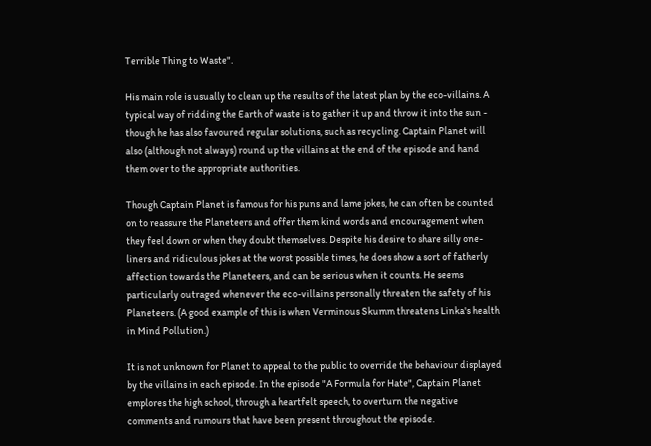Terrible Thing to Waste".

His main role is usually to clean up the results of the latest plan by the eco-villains. A typical way of ridding the Earth of waste is to gather it up and throw it into the sun - though he has also favoured regular solutions, such as recycling. Captain Planet will also (although not always) round up the villains at the end of the episode and hand them over to the appropriate authorities.

Though Captain Planet is famous for his puns and lame jokes, he can often be counted on to reassure the Planeteers and offer them kind words and encouragement when they feel down or when they doubt themselves. Despite his desire to share silly one-liners and ridiculous jokes at the worst possible times, he does show a sort of fatherly affection towards the Planeteers, and can be serious when it counts. He seems particularly outraged whenever the eco-villains personally threaten the safety of his Planeteers. (A good example of this is when Verminous Skumm threatens Linka's health in Mind Pollution.)

It is not unknown for Planet to appeal to the public to override the behaviour displayed by the villains in each episode. In the episode "A Formula for Hate", Captain Planet emplores the high school, through a heartfelt speech, to overturn the negative comments and rumours that have been present throughout the episode.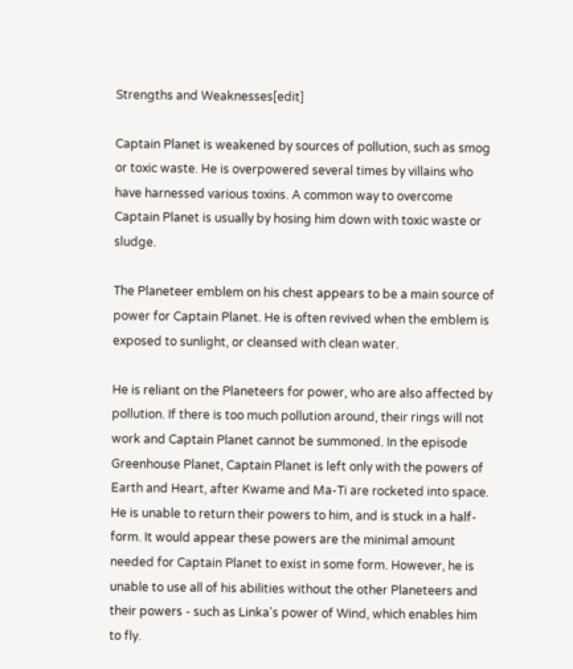Strengths and Weaknesses[edit]

Captain Planet is weakened by sources of pollution, such as smog or toxic waste. He is overpowered several times by villains who have harnessed various toxins. A common way to overcome Captain Planet is usually by hosing him down with toxic waste or sludge.

The Planeteer emblem on his chest appears to be a main source of power for Captain Planet. He is often revived when the emblem is exposed to sunlight, or cleansed with clean water.

He is reliant on the Planeteers for power, who are also affected by pollution. If there is too much pollution around, their rings will not work and Captain Planet cannot be summoned. In the episode Greenhouse Planet, Captain Planet is left only with the powers of Earth and Heart, after Kwame and Ma-Ti are rocketed into space. He is unable to return their powers to him, and is stuck in a half-form. It would appear these powers are the minimal amount needed for Captain Planet to exist in some form. However, he is unable to use all of his abilities without the other Planeteers and their powers - such as Linka's power of Wind, which enables him to fly.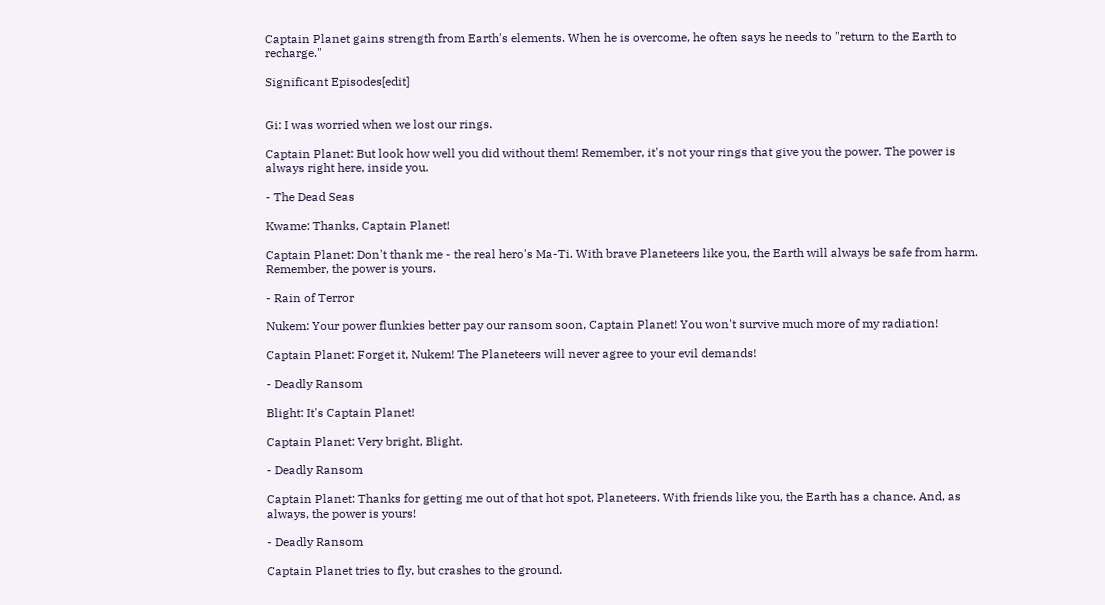Captain Planet gains strength from Earth's elements. When he is overcome, he often says he needs to "return to the Earth to recharge."

Significant Episodes[edit]


Gi: I was worried when we lost our rings.

Captain Planet: But look how well you did without them! Remember, it's not your rings that give you the power. The power is always right here, inside you.

- The Dead Seas

Kwame: Thanks, Captain Planet!

Captain Planet: Don't thank me - the real hero's Ma-Ti. With brave Planeteers like you, the Earth will always be safe from harm. Remember, the power is yours.

- Rain of Terror

Nukem: Your power flunkies better pay our ransom soon, Captain Planet! You won't survive much more of my radiation!

Captain Planet: Forget it, Nukem! The Planeteers will never agree to your evil demands!

- Deadly Ransom

Blight: It's Captain Planet!

Captain Planet: Very bright, Blight.

- Deadly Ransom

Captain Planet: Thanks for getting me out of that hot spot, Planeteers. With friends like you, the Earth has a chance. And, as always, the power is yours!

- Deadly Ransom

Captain Planet tries to fly, but crashes to the ground.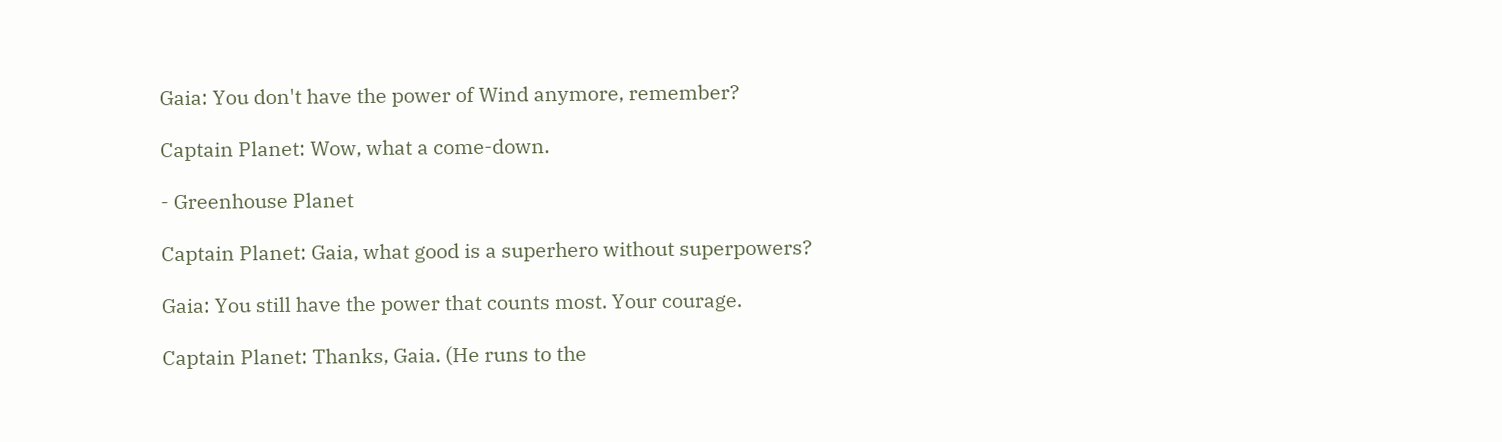Gaia: You don't have the power of Wind anymore, remember?

Captain Planet: Wow, what a come-down.

- Greenhouse Planet

Captain Planet: Gaia, what good is a superhero without superpowers?

Gaia: You still have the power that counts most. Your courage.

Captain Planet: Thanks, Gaia. (He runs to the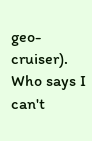geo-cruiser). Who says I can't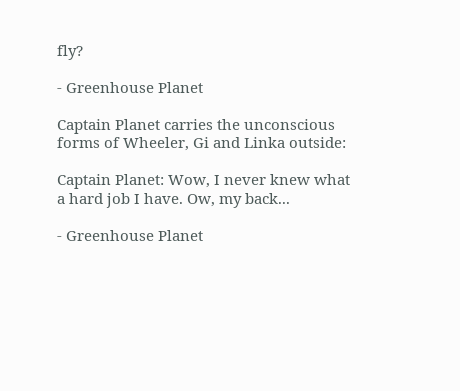fly?

- Greenhouse Planet

Captain Planet carries the unconscious forms of Wheeler, Gi and Linka outside:

Captain Planet: Wow, I never knew what a hard job I have. Ow, my back...

- Greenhouse Planet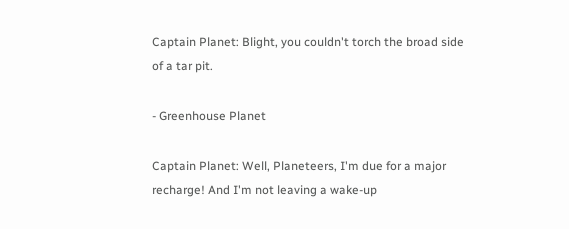Captain Planet: Blight, you couldn't torch the broad side of a tar pit.

- Greenhouse Planet

Captain Planet: Well, Planeteers, I'm due for a major recharge! And I'm not leaving a wake-up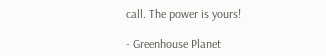call. The power is yours!

- Greenhouse Planet